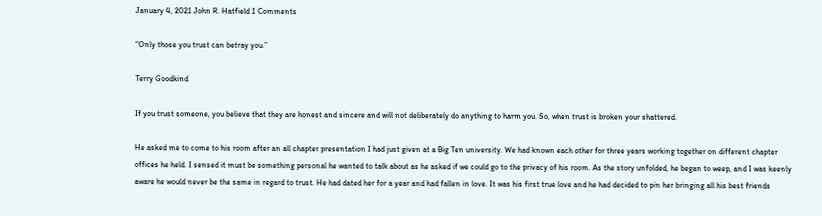January 4, 2021 John R. Hatfield 1 Comments

“Only those you trust can betray you.”

Terry Goodkind

If you trust someone, you believe that they are honest and sincere and will not deliberately do anything to harm you. So, when trust is broken your shattered.

He asked me to come to his room after an all chapter presentation I had just given at a Big Ten university. We had known each other for three years working together on different chapter offices he held. I sensed it must be something personal he wanted to talk about as he asked if we could go to the privacy of his room. As the story unfolded, he began to weep, and I was keenly aware he would never be the same in regard to trust. He had dated her for a year and had fallen in love. It was his first true love and he had decided to pin her bringing all his best friends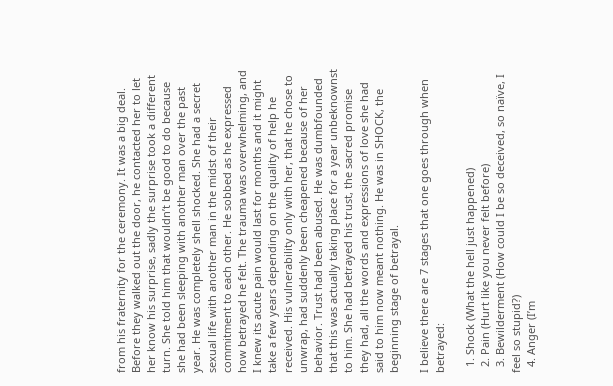from his fraternity for the ceremony. It was a big deal. Before they walked out the door, he contacted her to let her know his surprise, sadly the surprise took a different turn. She told him that wouldn’t be good to do because she had been sleeping with another man over the past year. He was completely shell shocked. She had a secret sexual life with another man in the midst of their commitment to each other. He sobbed as he expressed how betrayed he felt. The trauma was overwhelming, and I knew its acute pain would last for months and it might take a few years depending on the quality of help he received. His vulnerability only with her, that he chose to unwrap, had suddenly been cheapened because of her behavior. Trust had been abused. He was dumbfounded that this was actually taking place for a year unbeknownst to him. She had betrayed his trust, the sacred promise they had, all the words and expressions of love she had said to him now meant nothing. He was in SHOCK, the beginning stage of betrayal.

I believe there are 7 stages that one goes through when betrayed:

  1. Shock (What the hell just happened)
  2. Pain (Hurt like you never felt before)
  3. Bewilderment (How could I be so deceived, so naïve, I feel so stupid?)
  4. Anger (I’m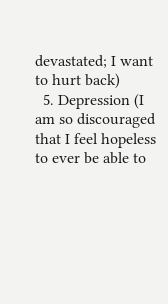devastated; I want to hurt back)
  5. Depression (I am so discouraged that I feel hopeless to ever be able to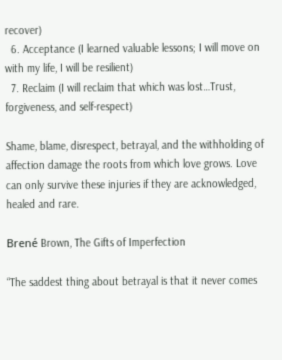recover)
  6. Acceptance (I learned valuable lessons; I will move on with my life, I will be resilient)
  7. Reclaim (I will reclaim that which was lost…Trust, forgiveness, and self-respect)

Shame, blame, disrespect, betrayal, and the withholding of affection damage the roots from which love grows. Love can only survive these injuries if they are acknowledged, healed and rare.

Brené Brown, The Gifts of Imperfection

“The saddest thing about betrayal is that it never comes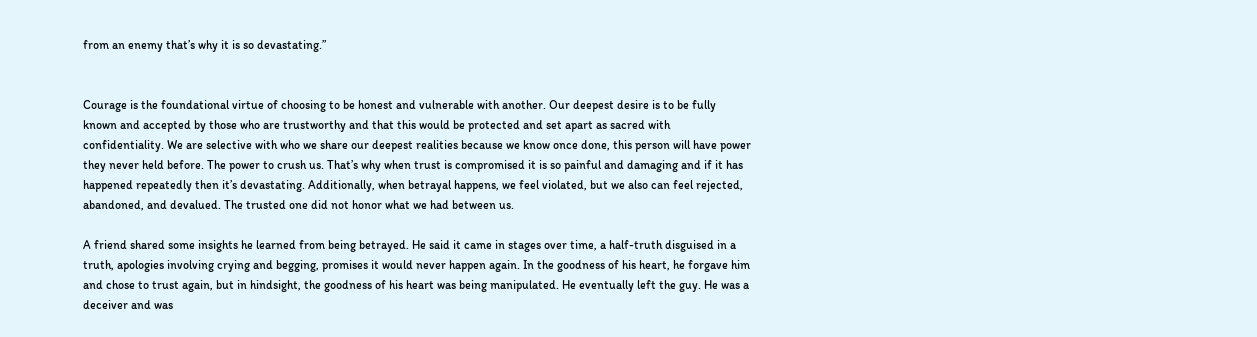from an enemy that’s why it is so devastating.”


Courage is the foundational virtue of choosing to be honest and vulnerable with another. Our deepest desire is to be fully known and accepted by those who are trustworthy and that this would be protected and set apart as sacred with confidentiality. We are selective with who we share our deepest realities because we know once done, this person will have power they never held before. The power to crush us. That’s why when trust is compromised it is so painful and damaging and if it has happened repeatedly then it’s devastating. Additionally, when betrayal happens, we feel violated, but we also can feel rejected, abandoned, and devalued. The trusted one did not honor what we had between us.

A friend shared some insights he learned from being betrayed. He said it came in stages over time, a half-truth disguised in a truth, apologies involving crying and begging, promises it would never happen again. In the goodness of his heart, he forgave him and chose to trust again, but in hindsight, the goodness of his heart was being manipulated. He eventually left the guy. He was a deceiver and was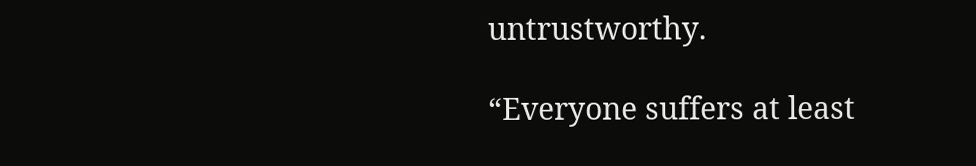untrustworthy.

“Everyone suffers at least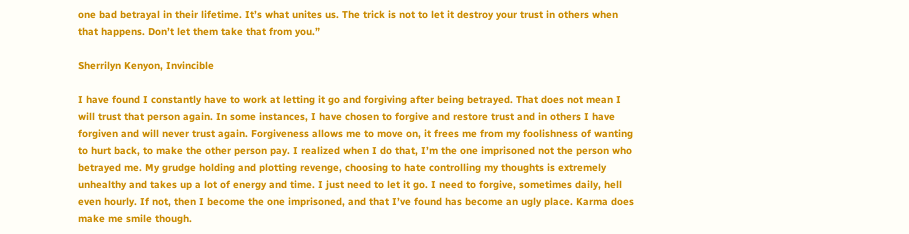one bad betrayal in their lifetime. It’s what unites us. The trick is not to let it destroy your trust in others when that happens. Don’t let them take that from you.”

Sherrilyn Kenyon, Invincible

I have found I constantly have to work at letting it go and forgiving after being betrayed. That does not mean I will trust that person again. In some instances, I have chosen to forgive and restore trust and in others I have forgiven and will never trust again. Forgiveness allows me to move on, it frees me from my foolishness of wanting to hurt back, to make the other person pay. I realized when I do that, I’m the one imprisoned not the person who betrayed me. My grudge holding and plotting revenge, choosing to hate controlling my thoughts is extremely unhealthy and takes up a lot of energy and time. I just need to let it go. I need to forgive, sometimes daily, hell even hourly. If not, then I become the one imprisoned, and that I’ve found has become an ugly place. Karma does make me smile though.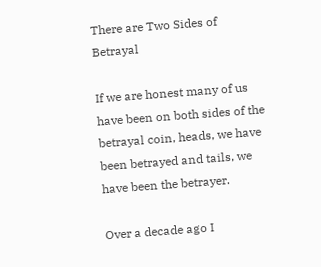There are Two Sides of Betrayal

If we are honest many of us have been on both sides of the betrayal coin, heads, we have been betrayed and tails, we have been the betrayer.

Over a decade ago I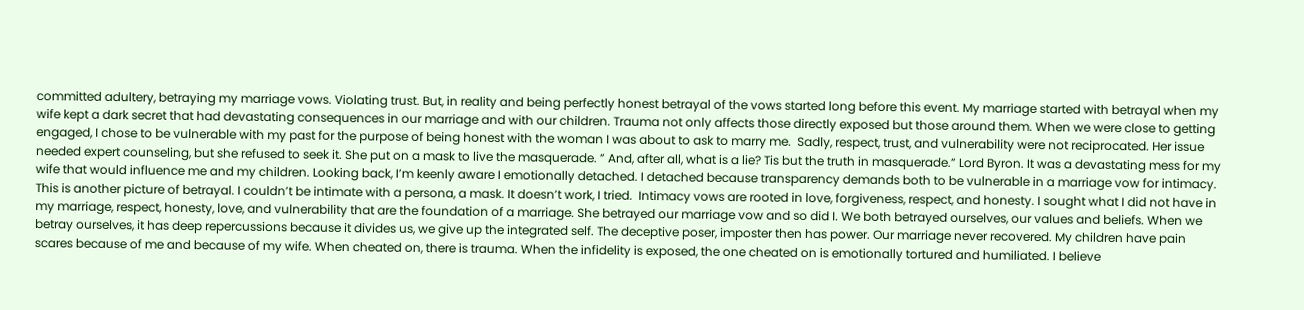committed adultery, betraying my marriage vows. Violating trust. But, in reality and being perfectly honest betrayal of the vows started long before this event. My marriage started with betrayal when my wife kept a dark secret that had devastating consequences in our marriage and with our children. Trauma not only affects those directly exposed but those around them. When we were close to getting engaged, I chose to be vulnerable with my past for the purpose of being honest with the woman I was about to ask to marry me.  Sadly, respect, trust, and vulnerability were not reciprocated. Her issue needed expert counseling, but she refused to seek it. She put on a mask to live the masquerade. ” And, after all, what is a lie? Tis but the truth in masquerade.” Lord Byron. It was a devastating mess for my wife that would influence me and my children. Looking back, I’m keenly aware I emotionally detached. I detached because transparency demands both to be vulnerable in a marriage vow for intimacy. This is another picture of betrayal. I couldn’t be intimate with a persona, a mask. It doesn’t work, I tried.  Intimacy vows are rooted in love, forgiveness, respect, and honesty. I sought what I did not have in my marriage, respect, honesty, love, and vulnerability that are the foundation of a marriage. She betrayed our marriage vow and so did I. We both betrayed ourselves, our values and beliefs. When we betray ourselves, it has deep repercussions because it divides us, we give up the integrated self. The deceptive poser, imposter then has power. Our marriage never recovered. My children have pain scares because of me and because of my wife. When cheated on, there is trauma. When the infidelity is exposed, the one cheated on is emotionally tortured and humiliated. I believe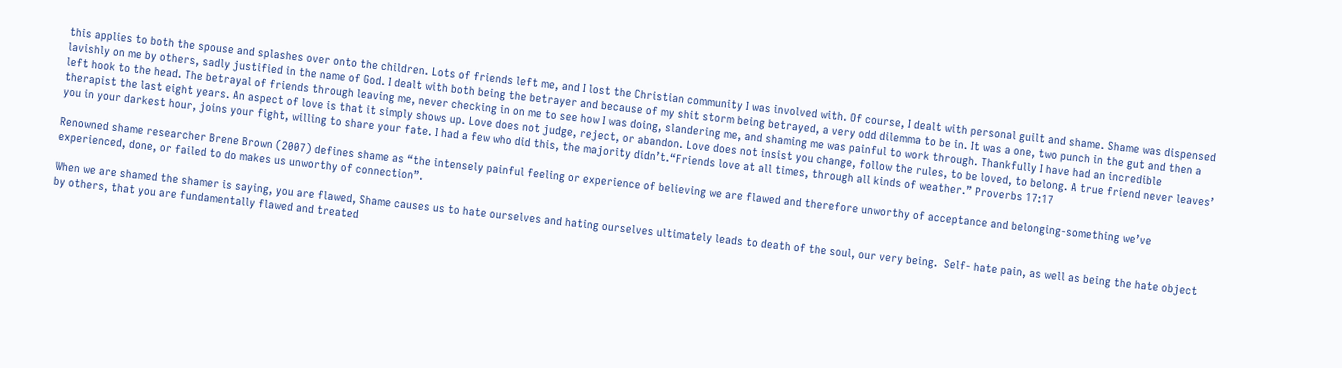this applies to both the spouse and splashes over onto the children. Lots of friends left me, and I lost the Christian community I was involved with. Of course, I dealt with personal guilt and shame. Shame was dispensed lavishly on me by others, sadly justified in the name of God. I dealt with both being the betrayer and because of my shit storm being betrayed, a very odd dilemma to be in. It was a one, two punch in the gut and then a left hook to the head. The betrayal of friends through leaving me, never checking in on me to see how I was doing, slandering me, and shaming me was painful to work through. Thankfully I have had an incredible therapist the last eight years. An aspect of love is that it simply shows up. Love does not judge, reject, or abandon. Love does not insist you change, follow the rules, to be loved, to belong. A true friend never leaves’ you in your darkest hour, joins your fight, willing to share your fate. I had a few who did this, the majority didn’t.“Friends love at all times, through all kinds of weather.” Proverbs 17:17

Renowned shame researcher Brene Brown (2007) defines shame as “the intensely painful feeling or experience of believing we are flawed and therefore unworthy of acceptance and belonging-something we’ve experienced, done, or failed to do makes us unworthy of connection”.

When we are shamed the shamer is saying, you are flawed, Shame causes us to hate ourselves and hating ourselves ultimately leads to death of the soul, our very being.  Self- hate pain, as well as being the hate object by others, that you are fundamentally flawed and treated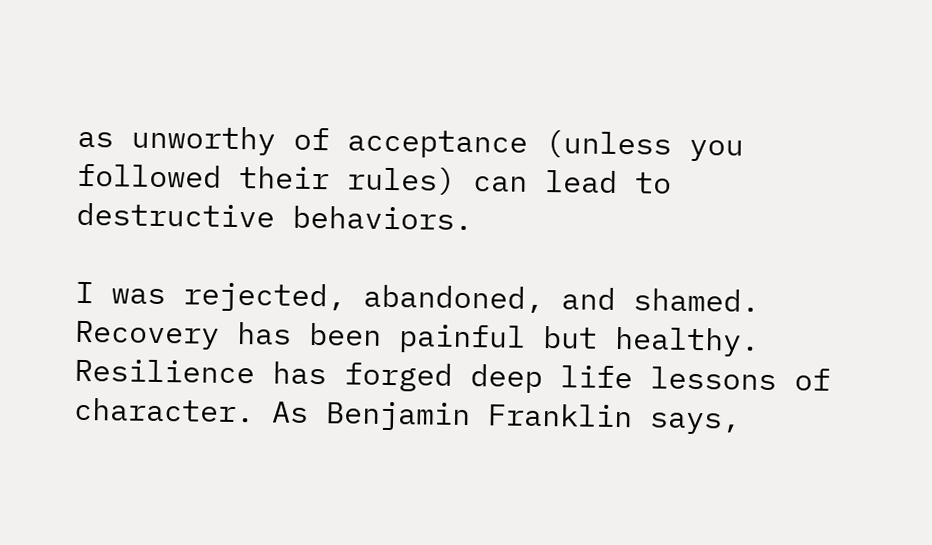as unworthy of acceptance (unless you followed their rules) can lead to destructive behaviors.

I was rejected, abandoned, and shamed. Recovery has been painful but healthy. Resilience has forged deep life lessons of character. As Benjamin Franklin says,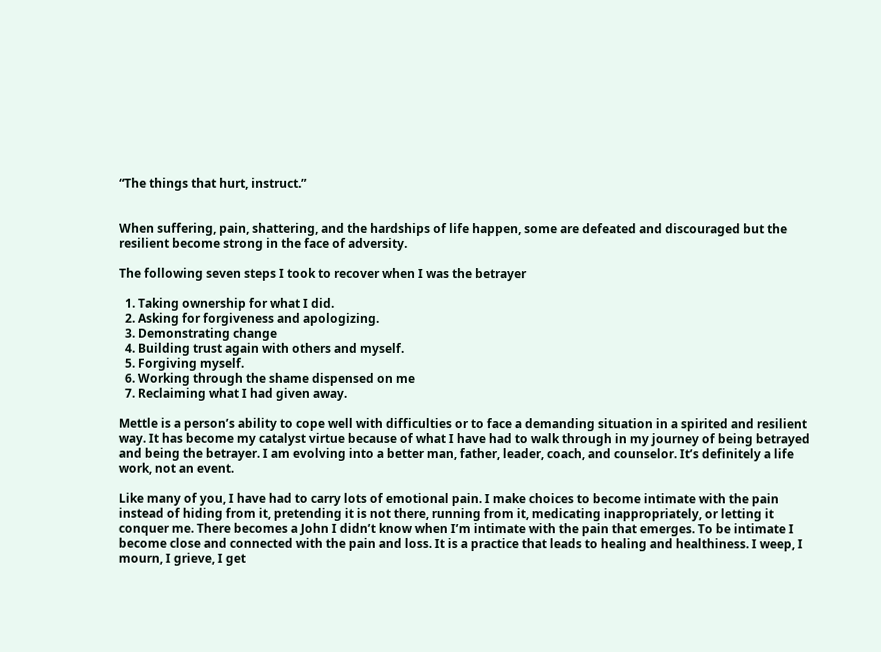“The things that hurt, instruct.”


When suffering, pain, shattering, and the hardships of life happen, some are defeated and discouraged but the resilient become strong in the face of adversity.

The following seven steps I took to recover when I was the betrayer

  1. Taking ownership for what I did.
  2. Asking for forgiveness and apologizing.
  3. Demonstrating change
  4. Building trust again with others and myself.
  5. Forgiving myself.
  6. Working through the shame dispensed on me
  7. Reclaiming what I had given away.

Mettle is a person’s ability to cope well with difficulties or to face a demanding situation in a spirited and resilient way. It has become my catalyst virtue because of what I have had to walk through in my journey of being betrayed and being the betrayer. I am evolving into a better man, father, leader, coach, and counselor. It’s definitely a life work, not an event.

Like many of you, I have had to carry lots of emotional pain. I make choices to become intimate with the pain instead of hiding from it, pretending it is not there, running from it, medicating inappropriately, or letting it conquer me. There becomes a John I didn’t know when I’m intimate with the pain that emerges. To be intimate I become close and connected with the pain and loss. It is a practice that leads to healing and healthiness. I weep, I mourn, I grieve, I get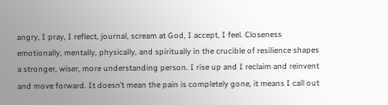angry, I pray, I reflect, journal, scream at God, I accept, I feel. Closeness emotionally, mentally, physically, and spiritually in the crucible of resilience shapes a stronger, wiser, more understanding person. I rise up and I reclaim and reinvent and move forward. It doesn’t mean the pain is completely gone, it means I call out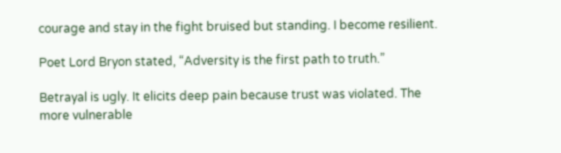courage and stay in the fight bruised but standing. I become resilient.

Poet Lord Bryon stated, “Adversity is the first path to truth.”

Betrayal is ugly. It elicits deep pain because trust was violated. The more vulnerable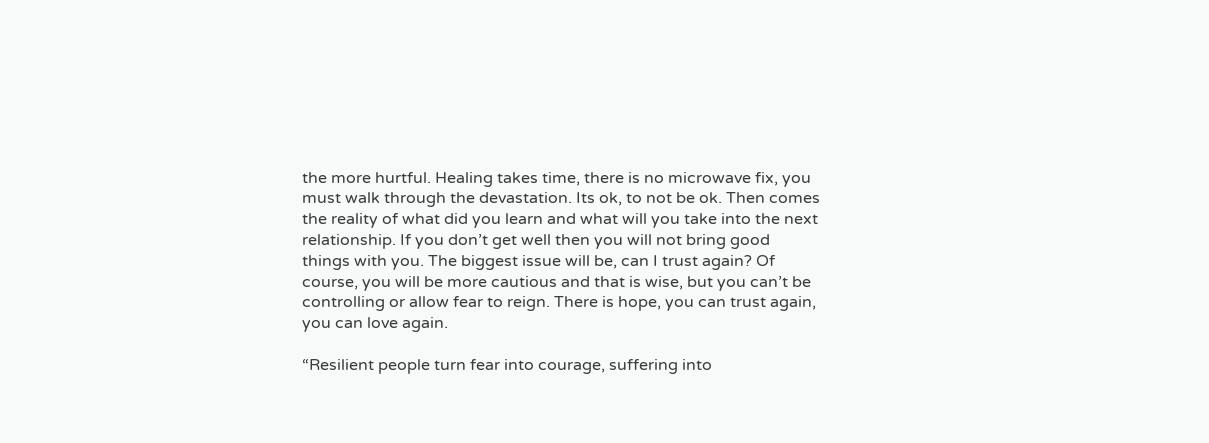the more hurtful. Healing takes time, there is no microwave fix, you must walk through the devastation. Its ok, to not be ok. Then comes the reality of what did you learn and what will you take into the next relationship. If you don’t get well then you will not bring good things with you. The biggest issue will be, can I trust again? Of course, you will be more cautious and that is wise, but you can’t be controlling or allow fear to reign. There is hope, you can trust again, you can love again.

“Resilient people turn fear into courage, suffering into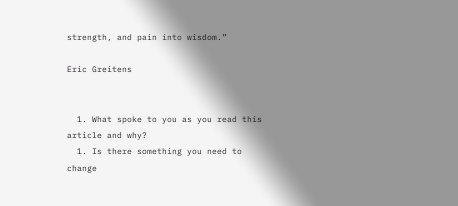strength, and pain into wisdom.”

Eric Greitens


  1. What spoke to you as you read this article and why?
  1. Is there something you need to change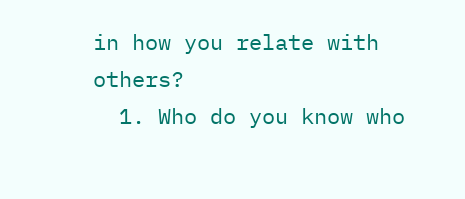in how you relate with others?
  1. Who do you know who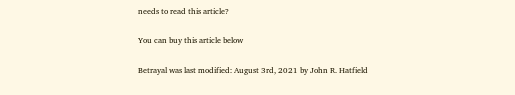needs to read this article?

You can buy this article below

Betrayal was last modified: August 3rd, 2021 by John R. Hatfield